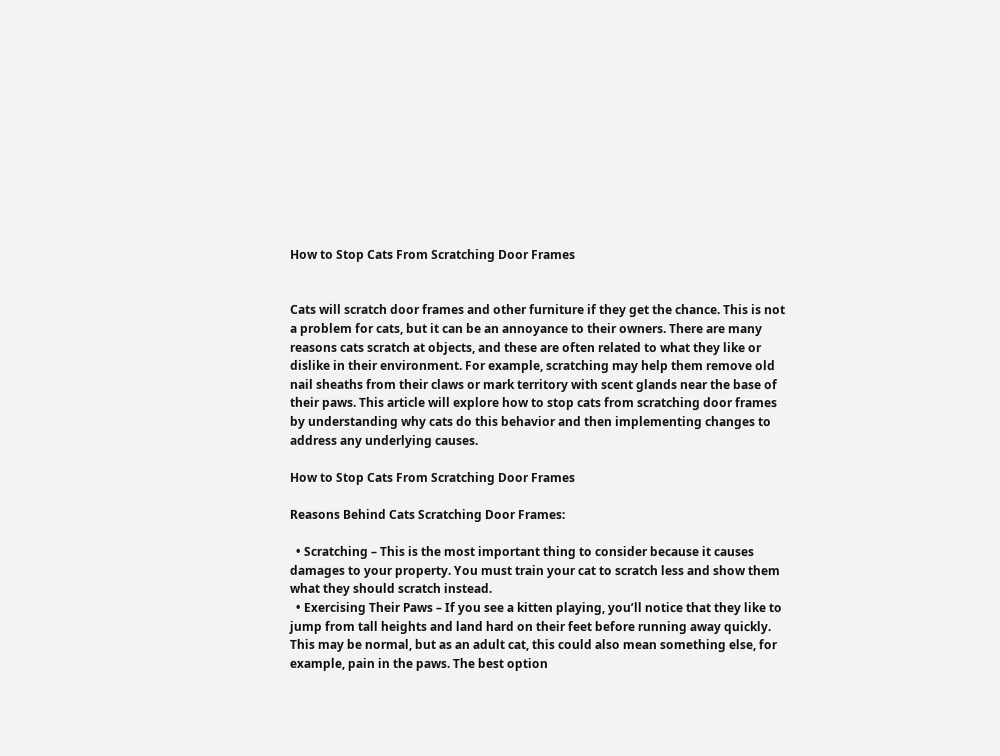How to Stop Cats From Scratching Door Frames


Cats will scratch door frames and other furniture if they get the chance. This is not a problem for cats, but it can be an annoyance to their owners. There are many reasons cats scratch at objects, and these are often related to what they like or dislike in their environment. For example, scratching may help them remove old nail sheaths from their claws or mark territory with scent glands near the base of their paws. This article will explore how to stop cats from scratching door frames by understanding why cats do this behavior and then implementing changes to address any underlying causes.

How to Stop Cats From Scratching Door Frames

Reasons Behind Cats Scratching Door Frames:

  • Scratching – This is the most important thing to consider because it causes damages to your property. You must train your cat to scratch less and show them what they should scratch instead.
  • Exercising Their Paws – If you see a kitten playing, you’ll notice that they like to jump from tall heights and land hard on their feet before running away quickly. This may be normal, but as an adult cat, this could also mean something else, for example, pain in the paws. The best option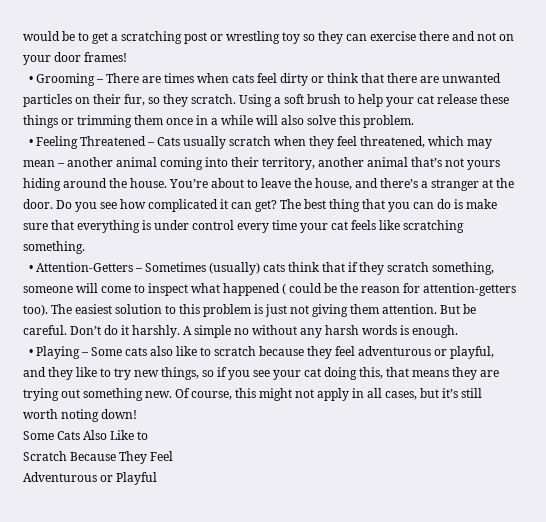would be to get a scratching post or wrestling toy so they can exercise there and not on your door frames!
  • Grooming – There are times when cats feel dirty or think that there are unwanted particles on their fur, so they scratch. Using a soft brush to help your cat release these things or trimming them once in a while will also solve this problem.
  • Feeling Threatened – Cats usually scratch when they feel threatened, which may mean – another animal coming into their territory, another animal that’s not yours hiding around the house. You’re about to leave the house, and there’s a stranger at the door. Do you see how complicated it can get? The best thing that you can do is make sure that everything is under control every time your cat feels like scratching something.
  • Attention-Getters – Sometimes (usually) cats think that if they scratch something, someone will come to inspect what happened ( could be the reason for attention-getters too). The easiest solution to this problem is just not giving them attention. But be careful. Don’t do it harshly. A simple no without any harsh words is enough.
  • Playing – Some cats also like to scratch because they feel adventurous or playful, and they like to try new things, so if you see your cat doing this, that means they are trying out something new. Of course, this might not apply in all cases, but it’s still worth noting down!
Some Cats Also Like to
Scratch Because They Feel
Adventurous or Playful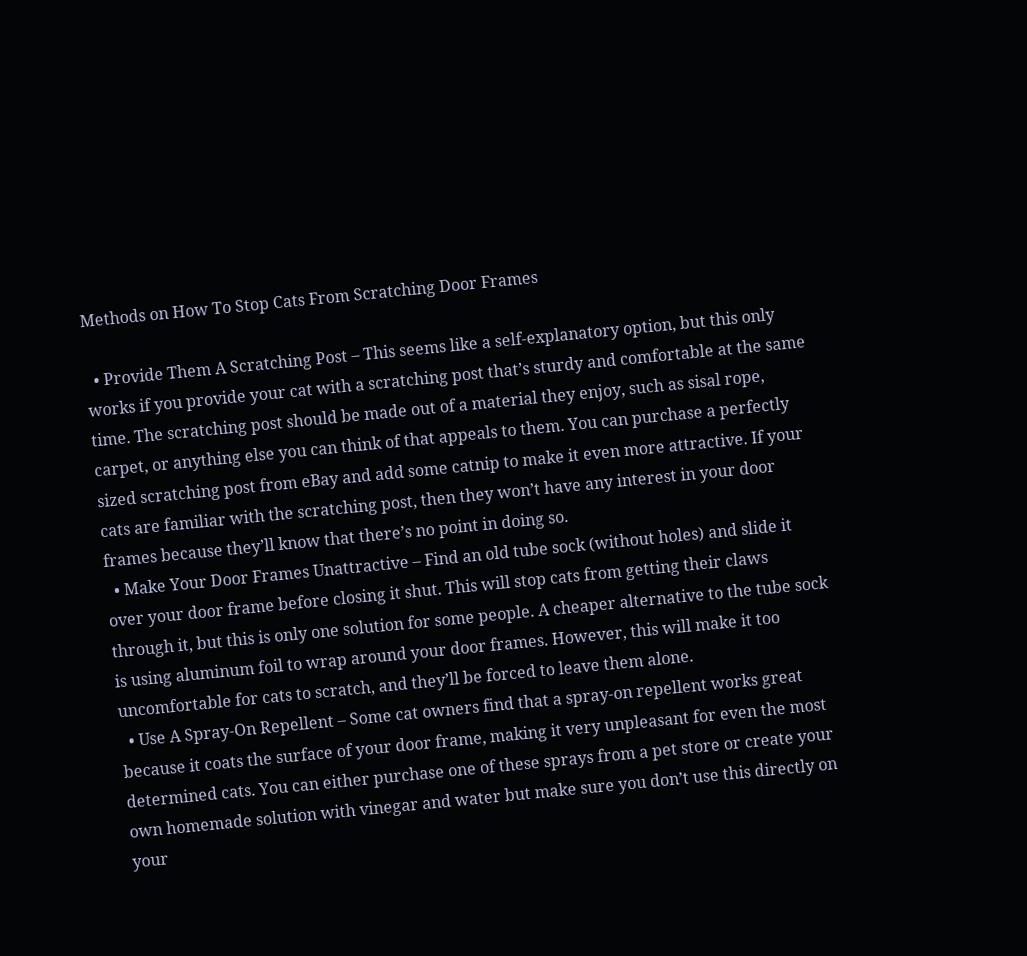Methods on How To Stop Cats From Scratching Door Frames

  • Provide Them A Scratching Post – This seems like a self-explanatory option, but this only works if you provide your cat with a scratching post that’s sturdy and comfortable at the same time. The scratching post should be made out of a material they enjoy, such as sisal rope, carpet, or anything else you can think of that appeals to them. You can purchase a perfectly sized scratching post from eBay and add some catnip to make it even more attractive. If your cats are familiar with the scratching post, then they won’t have any interest in your door frames because they’ll know that there’s no point in doing so.
  • Make Your Door Frames Unattractive – Find an old tube sock (without holes) and slide it over your door frame before closing it shut. This will stop cats from getting their claws through it, but this is only one solution for some people. A cheaper alternative to the tube sock is using aluminum foil to wrap around your door frames. However, this will make it too uncomfortable for cats to scratch, and they’ll be forced to leave them alone.
  • Use A Spray-On Repellent – Some cat owners find that a spray-on repellent works great because it coats the surface of your door frame, making it very unpleasant for even the most determined cats. You can either purchase one of these sprays from a pet store or create your own homemade solution with vinegar and water but make sure you don’t use this directly on your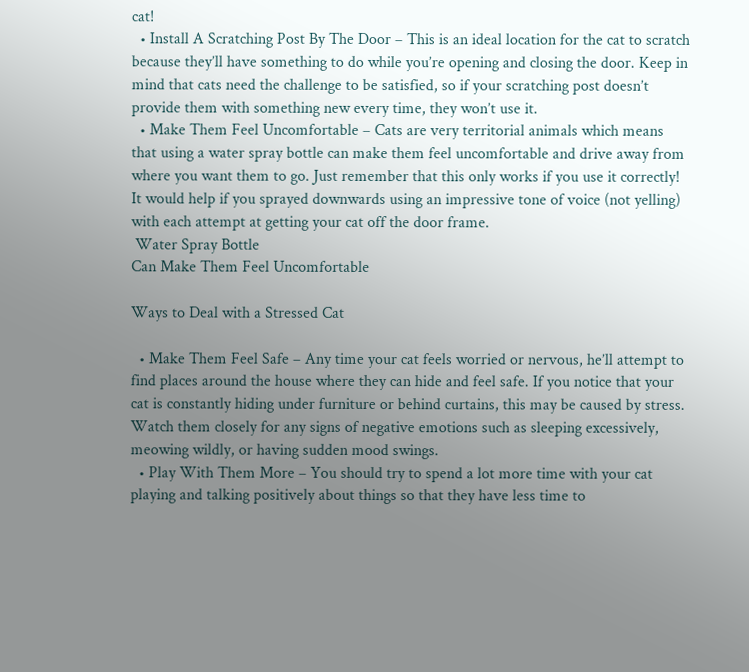cat!
  • Install A Scratching Post By The Door – This is an ideal location for the cat to scratch because they’ll have something to do while you’re opening and closing the door. Keep in mind that cats need the challenge to be satisfied, so if your scratching post doesn’t provide them with something new every time, they won’t use it.
  • Make Them Feel Uncomfortable – Cats are very territorial animals which means that using a water spray bottle can make them feel uncomfortable and drive away from where you want them to go. Just remember that this only works if you use it correctly! It would help if you sprayed downwards using an impressive tone of voice (not yelling) with each attempt at getting your cat off the door frame.
 Water Spray Bottle
Can Make Them Feel Uncomfortable

Ways to Deal with a Stressed Cat

  • Make Them Feel Safe – Any time your cat feels worried or nervous, he’ll attempt to find places around the house where they can hide and feel safe. If you notice that your cat is constantly hiding under furniture or behind curtains, this may be caused by stress. Watch them closely for any signs of negative emotions such as sleeping excessively, meowing wildly, or having sudden mood swings.
  • Play With Them More – You should try to spend a lot more time with your cat playing and talking positively about things so that they have less time to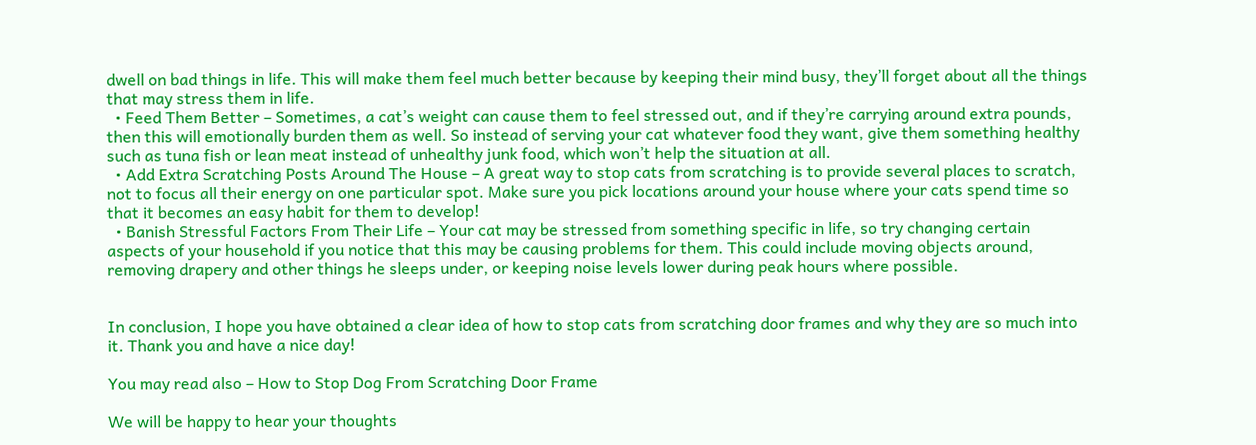dwell on bad things in life. This will make them feel much better because by keeping their mind busy, they’ll forget about all the things that may stress them in life.
  • Feed Them Better – Sometimes, a cat’s weight can cause them to feel stressed out, and if they’re carrying around extra pounds, then this will emotionally burden them as well. So instead of serving your cat whatever food they want, give them something healthy such as tuna fish or lean meat instead of unhealthy junk food, which won’t help the situation at all.
  • Add Extra Scratching Posts Around The House – A great way to stop cats from scratching is to provide several places to scratch, not to focus all their energy on one particular spot. Make sure you pick locations around your house where your cats spend time so that it becomes an easy habit for them to develop!
  • Banish Stressful Factors From Their Life – Your cat may be stressed from something specific in life, so try changing certain aspects of your household if you notice that this may be causing problems for them. This could include moving objects around, removing drapery and other things he sleeps under, or keeping noise levels lower during peak hours where possible.


In conclusion, I hope you have obtained a clear idea of how to stop cats from scratching door frames and why they are so much into it. Thank you and have a nice day!

You may read also – How to Stop Dog From Scratching Door Frame

We will be happy to hear your thoughts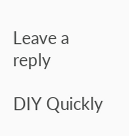Leave a reply

DIY Quickly